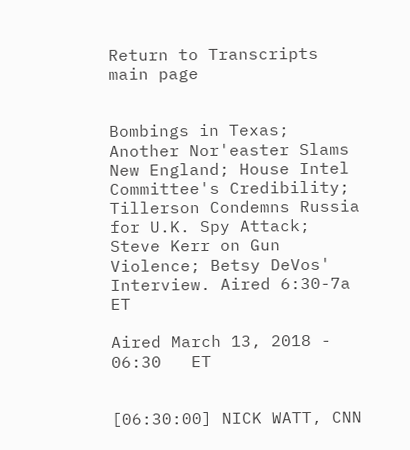Return to Transcripts main page


Bombings in Texas; Another Nor'easter Slams New England; House Intel Committee's Credibility; Tillerson Condemns Russia for U.K. Spy Attack; Steve Kerr on Gun Violence; Betsy DeVos' Interview. Aired 6:30-7a ET

Aired March 13, 2018 - 06:30   ET


[06:30:00] NICK WATT, CNN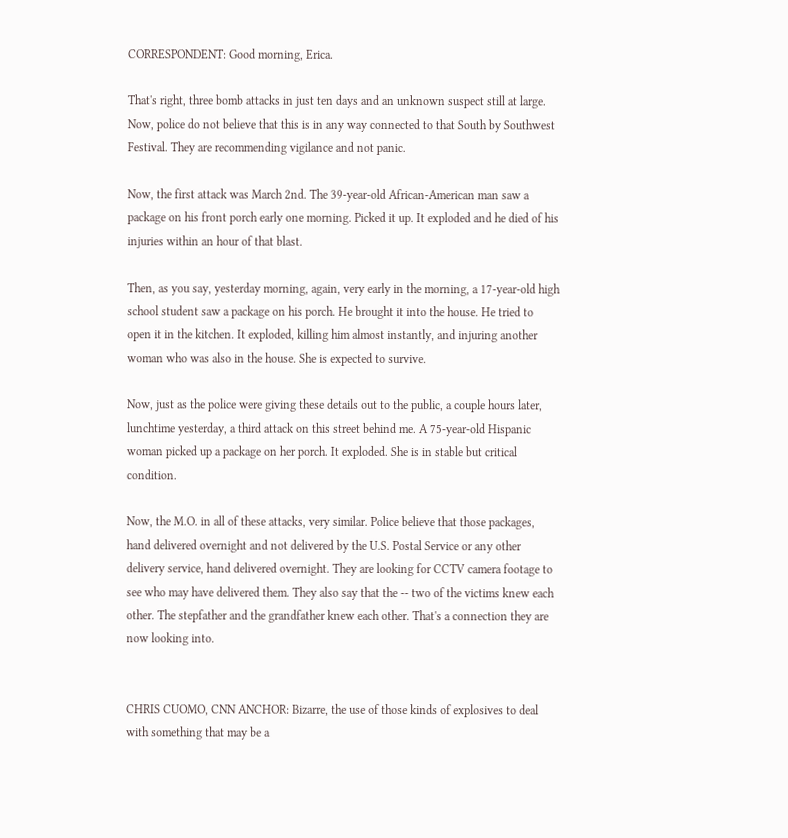CORRESPONDENT: Good morning, Erica.

That's right, three bomb attacks in just ten days and an unknown suspect still at large. Now, police do not believe that this is in any way connected to that South by Southwest Festival. They are recommending vigilance and not panic.

Now, the first attack was March 2nd. The 39-year-old African-American man saw a package on his front porch early one morning. Picked it up. It exploded and he died of his injuries within an hour of that blast.

Then, as you say, yesterday morning, again, very early in the morning, a 17-year-old high school student saw a package on his porch. He brought it into the house. He tried to open it in the kitchen. It exploded, killing him almost instantly, and injuring another woman who was also in the house. She is expected to survive.

Now, just as the police were giving these details out to the public, a couple hours later, lunchtime yesterday, a third attack on this street behind me. A 75-year-old Hispanic woman picked up a package on her porch. It exploded. She is in stable but critical condition.

Now, the M.O. in all of these attacks, very similar. Police believe that those packages, hand delivered overnight and not delivered by the U.S. Postal Service or any other delivery service, hand delivered overnight. They are looking for CCTV camera footage to see who may have delivered them. They also say that the -- two of the victims knew each other. The stepfather and the grandfather knew each other. That's a connection they are now looking into.


CHRIS CUOMO, CNN ANCHOR: Bizarre, the use of those kinds of explosives to deal with something that may be a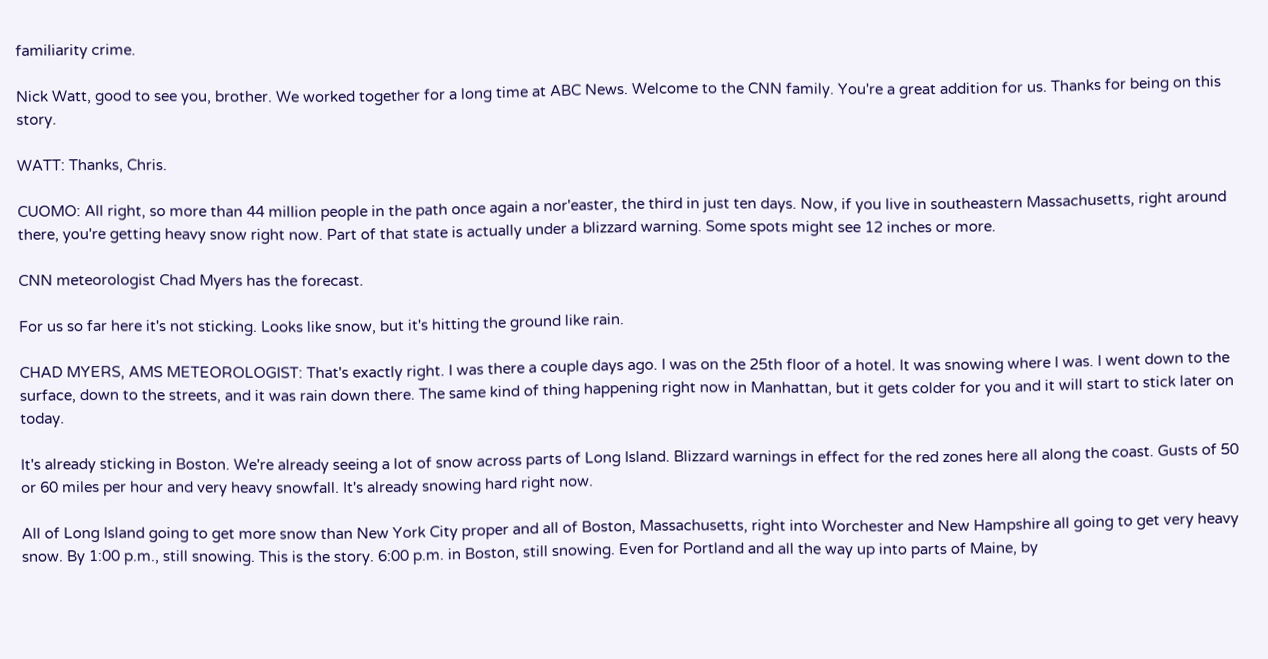familiarity crime.

Nick Watt, good to see you, brother. We worked together for a long time at ABC News. Welcome to the CNN family. You're a great addition for us. Thanks for being on this story.

WATT: Thanks, Chris.

CUOMO: All right, so more than 44 million people in the path once again a nor'easter, the third in just ten days. Now, if you live in southeastern Massachusetts, right around there, you're getting heavy snow right now. Part of that state is actually under a blizzard warning. Some spots might see 12 inches or more.

CNN meteorologist Chad Myers has the forecast.

For us so far here it's not sticking. Looks like snow, but it's hitting the ground like rain.

CHAD MYERS, AMS METEOROLOGIST: That's exactly right. I was there a couple days ago. I was on the 25th floor of a hotel. It was snowing where I was. I went down to the surface, down to the streets, and it was rain down there. The same kind of thing happening right now in Manhattan, but it gets colder for you and it will start to stick later on today.

It's already sticking in Boston. We're already seeing a lot of snow across parts of Long Island. Blizzard warnings in effect for the red zones here all along the coast. Gusts of 50 or 60 miles per hour and very heavy snowfall. It's already snowing hard right now.

All of Long Island going to get more snow than New York City proper and all of Boston, Massachusetts, right into Worchester and New Hampshire all going to get very heavy snow. By 1:00 p.m., still snowing. This is the story. 6:00 p.m. in Boston, still snowing. Even for Portland and all the way up into parts of Maine, by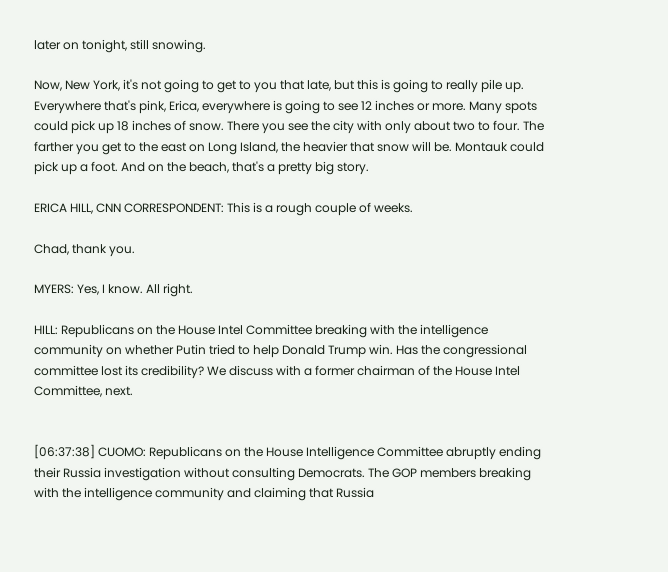later on tonight, still snowing.

Now, New York, it's not going to get to you that late, but this is going to really pile up. Everywhere that's pink, Erica, everywhere is going to see 12 inches or more. Many spots could pick up 18 inches of snow. There you see the city with only about two to four. The farther you get to the east on Long Island, the heavier that snow will be. Montauk could pick up a foot. And on the beach, that's a pretty big story.

ERICA HILL, CNN CORRESPONDENT: This is a rough couple of weeks.

Chad, thank you.

MYERS: Yes, I know. All right.

HILL: Republicans on the House Intel Committee breaking with the intelligence community on whether Putin tried to help Donald Trump win. Has the congressional committee lost its credibility? We discuss with a former chairman of the House Intel Committee, next.


[06:37:38] CUOMO: Republicans on the House Intelligence Committee abruptly ending their Russia investigation without consulting Democrats. The GOP members breaking with the intelligence community and claiming that Russia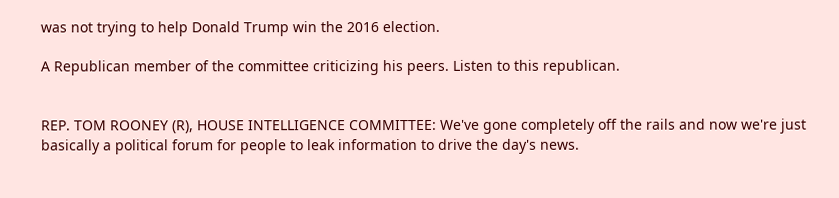was not trying to help Donald Trump win the 2016 election.

A Republican member of the committee criticizing his peers. Listen to this republican.


REP. TOM ROONEY (R), HOUSE INTELLIGENCE COMMITTEE: We've gone completely off the rails and now we're just basically a political forum for people to leak information to drive the day's news.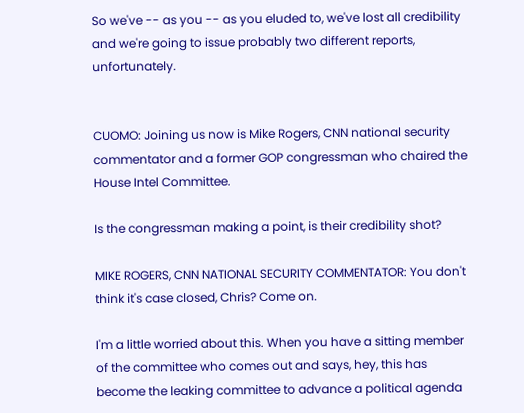So we've -- as you -- as you eluded to, we've lost all credibility and we're going to issue probably two different reports, unfortunately.


CUOMO: Joining us now is Mike Rogers, CNN national security commentator and a former GOP congressman who chaired the House Intel Committee.

Is the congressman making a point, is their credibility shot?

MIKE ROGERS, CNN NATIONAL SECURITY COMMENTATOR: You don't think it's case closed, Chris? Come on.

I'm a little worried about this. When you have a sitting member of the committee who comes out and says, hey, this has become the leaking committee to advance a political agenda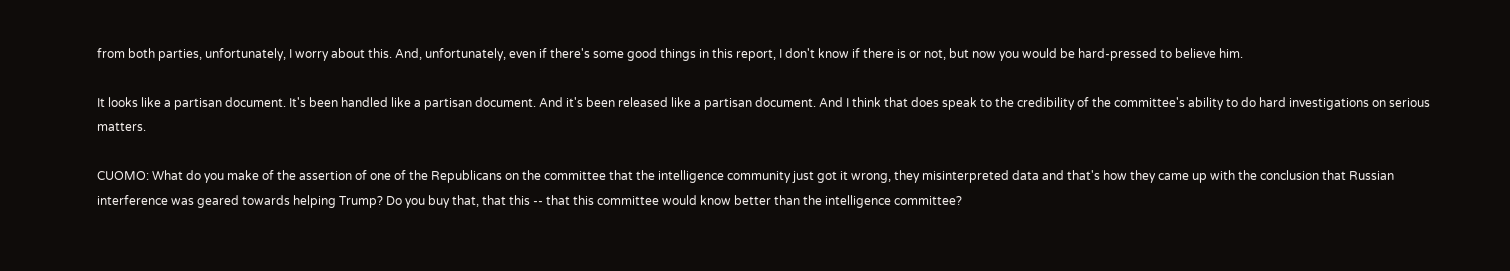from both parties, unfortunately, I worry about this. And, unfortunately, even if there's some good things in this report, I don't know if there is or not, but now you would be hard-pressed to believe him.

It looks like a partisan document. It's been handled like a partisan document. And it's been released like a partisan document. And I think that does speak to the credibility of the committee's ability to do hard investigations on serious matters.

CUOMO: What do you make of the assertion of one of the Republicans on the committee that the intelligence community just got it wrong, they misinterpreted data and that's how they came up with the conclusion that Russian interference was geared towards helping Trump? Do you buy that, that this -- that this committee would know better than the intelligence committee?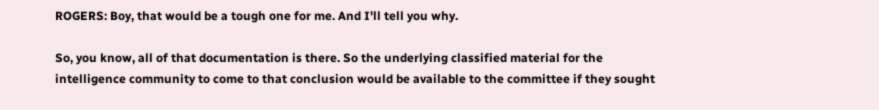ROGERS: Boy, that would be a tough one for me. And I'll tell you why.

So, you know, all of that documentation is there. So the underlying classified material for the intelligence community to come to that conclusion would be available to the committee if they sought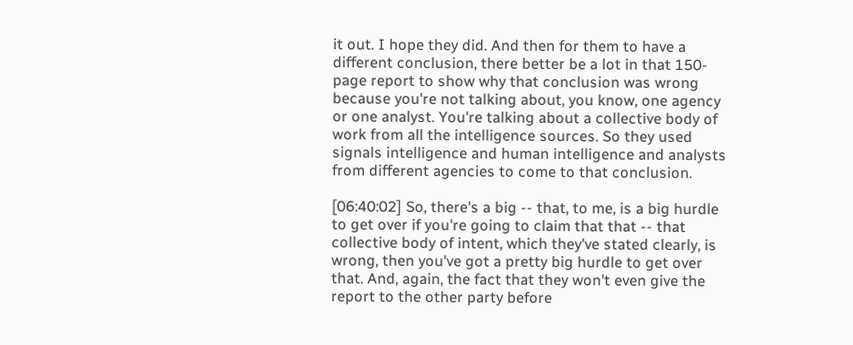it out. I hope they did. And then for them to have a different conclusion, there better be a lot in that 150-page report to show why that conclusion was wrong because you're not talking about, you know, one agency or one analyst. You're talking about a collective body of work from all the intelligence sources. So they used signals intelligence and human intelligence and analysts from different agencies to come to that conclusion.

[06:40:02] So, there's a big -- that, to me, is a big hurdle to get over if you're going to claim that that -- that collective body of intent, which they've stated clearly, is wrong, then you've got a pretty big hurdle to get over that. And, again, the fact that they won't even give the report to the other party before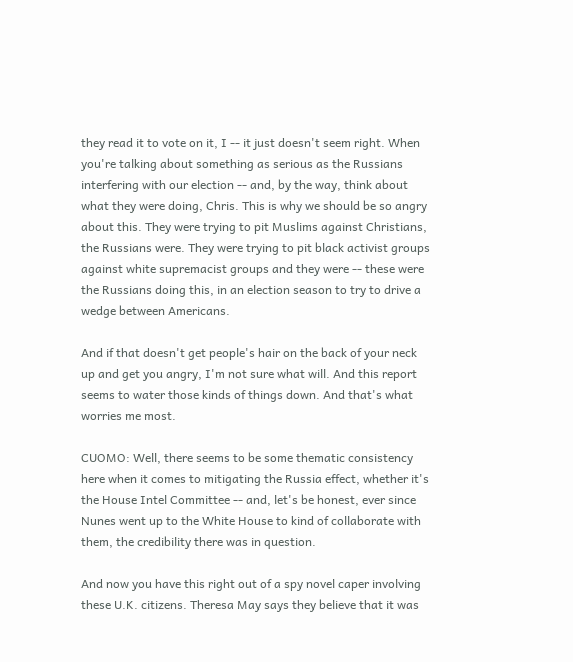they read it to vote on it, I -- it just doesn't seem right. When you're talking about something as serious as the Russians interfering with our election -- and, by the way, think about what they were doing, Chris. This is why we should be so angry about this. They were trying to pit Muslims against Christians, the Russians were. They were trying to pit black activist groups against white supremacist groups and they were -- these were the Russians doing this, in an election season to try to drive a wedge between Americans.

And if that doesn't get people's hair on the back of your neck up and get you angry, I'm not sure what will. And this report seems to water those kinds of things down. And that's what worries me most.

CUOMO: Well, there seems to be some thematic consistency here when it comes to mitigating the Russia effect, whether it's the House Intel Committee -- and, let's be honest, ever since Nunes went up to the White House to kind of collaborate with them, the credibility there was in question.

And now you have this right out of a spy novel caper involving these U.K. citizens. Theresa May says they believe that it was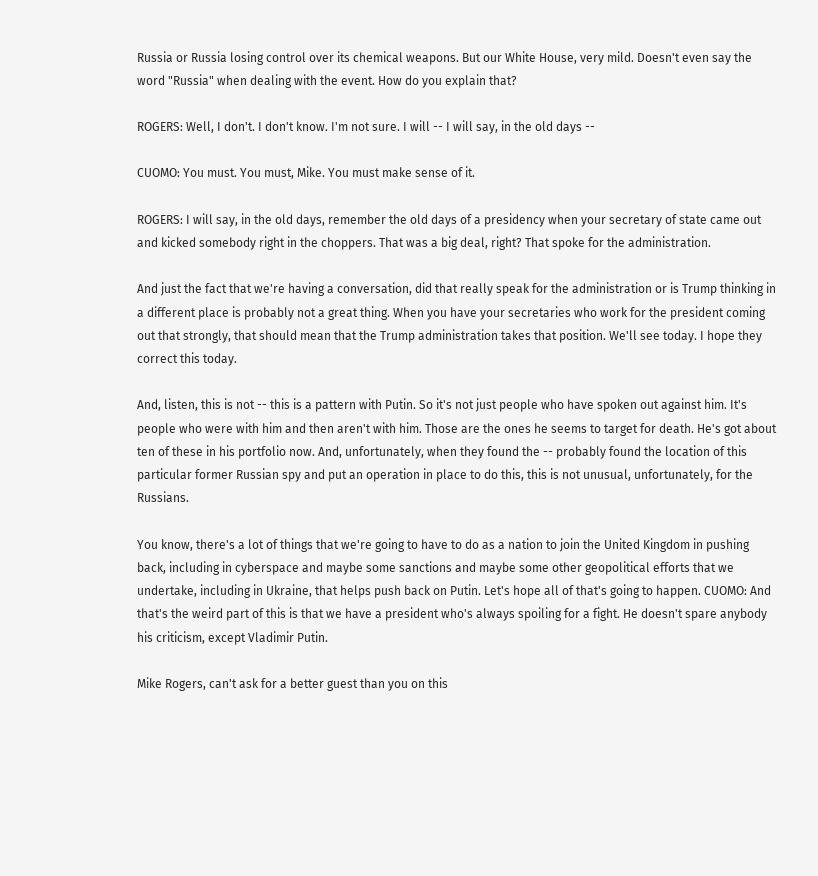Russia or Russia losing control over its chemical weapons. But our White House, very mild. Doesn't even say the word "Russia" when dealing with the event. How do you explain that?

ROGERS: Well, I don't. I don't know. I'm not sure. I will -- I will say, in the old days --

CUOMO: You must. You must, Mike. You must make sense of it.

ROGERS: I will say, in the old days, remember the old days of a presidency when your secretary of state came out and kicked somebody right in the choppers. That was a big deal, right? That spoke for the administration.

And just the fact that we're having a conversation, did that really speak for the administration or is Trump thinking in a different place is probably not a great thing. When you have your secretaries who work for the president coming out that strongly, that should mean that the Trump administration takes that position. We'll see today. I hope they correct this today.

And, listen, this is not -- this is a pattern with Putin. So it's not just people who have spoken out against him. It's people who were with him and then aren't with him. Those are the ones he seems to target for death. He's got about ten of these in his portfolio now. And, unfortunately, when they found the -- probably found the location of this particular former Russian spy and put an operation in place to do this, this is not unusual, unfortunately, for the Russians.

You know, there's a lot of things that we're going to have to do as a nation to join the United Kingdom in pushing back, including in cyberspace and maybe some sanctions and maybe some other geopolitical efforts that we undertake, including in Ukraine, that helps push back on Putin. Let's hope all of that's going to happen. CUOMO: And that's the weird part of this is that we have a president who's always spoiling for a fight. He doesn't spare anybody his criticism, except Vladimir Putin.

Mike Rogers, can't ask for a better guest than you on this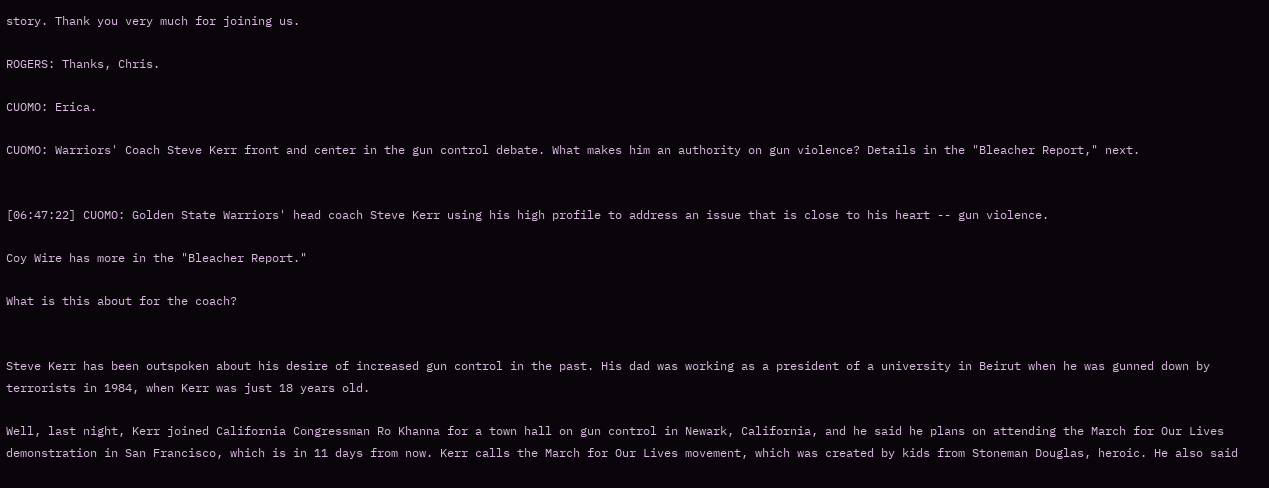story. Thank you very much for joining us.

ROGERS: Thanks, Chris.

CUOMO: Erica.

CUOMO: Warriors' Coach Steve Kerr front and center in the gun control debate. What makes him an authority on gun violence? Details in the "Bleacher Report," next.


[06:47:22] CUOMO: Golden State Warriors' head coach Steve Kerr using his high profile to address an issue that is close to his heart -- gun violence.

Coy Wire has more in the "Bleacher Report."

What is this about for the coach?


Steve Kerr has been outspoken about his desire of increased gun control in the past. His dad was working as a president of a university in Beirut when he was gunned down by terrorists in 1984, when Kerr was just 18 years old.

Well, last night, Kerr joined California Congressman Ro Khanna for a town hall on gun control in Newark, California, and he said he plans on attending the March for Our Lives demonstration in San Francisco, which is in 11 days from now. Kerr calls the March for Our Lives movement, which was created by kids from Stoneman Douglas, heroic. He also said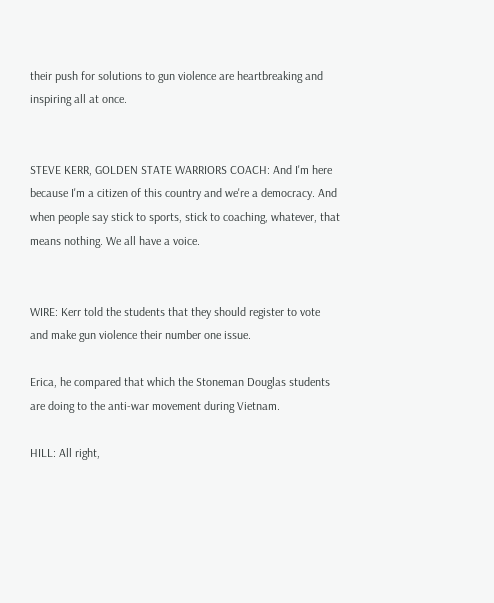their push for solutions to gun violence are heartbreaking and inspiring all at once.


STEVE KERR, GOLDEN STATE WARRIORS COACH: And I'm here because I'm a citizen of this country and we're a democracy. And when people say stick to sports, stick to coaching, whatever, that means nothing. We all have a voice.


WIRE: Kerr told the students that they should register to vote and make gun violence their number one issue.

Erica, he compared that which the Stoneman Douglas students are doing to the anti-war movement during Vietnam.

HILL: All right,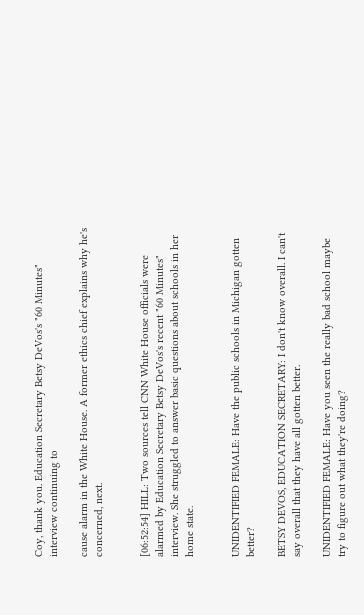Coy, thank you. Education Secretary Betsy DeVos's "60 Minutes" interview continuing to

cause alarm in the White House. A former ethics chief explains why he's concerned, next.


[06:52:54] HILL: Two sources tell CNN White House officials were alarmed by Education Secretary Betsy DeVos's recent "60 Minutes" interview. She struggled to answer basic questions about schools in her home state.


UNIDENTIFIED FEMALE: Have the public schools in Michigan gotten better?

BETSY DEVOS, EDUCATION SECRETARY: I don't know overall. I can't say overall that they have all gotten better.

UNIDENTIFIED FEMALE: Have you seen the really bad school maybe try to figure out what they're doing?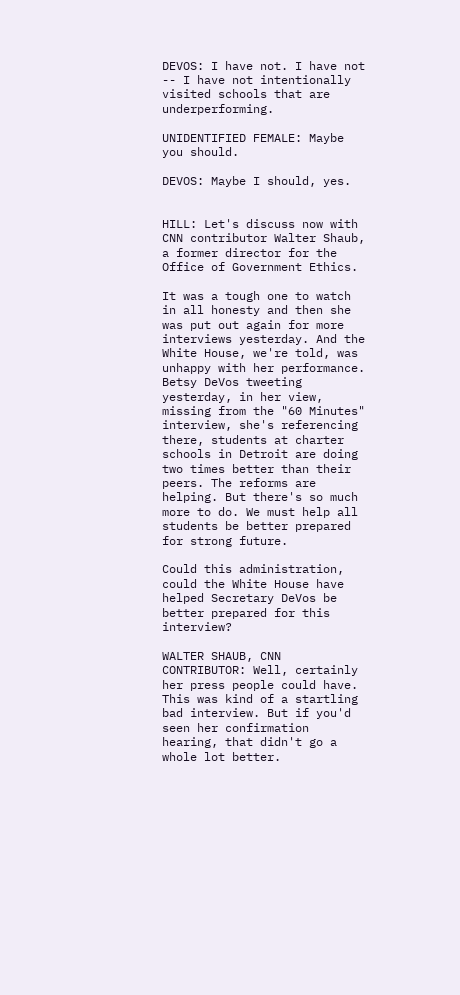DEVOS: I have not. I have not -- I have not intentionally visited schools that are underperforming.

UNIDENTIFIED FEMALE: Maybe you should.

DEVOS: Maybe I should, yes.


HILL: Let's discuss now with CNN contributor Walter Shaub, a former director for the Office of Government Ethics.

It was a tough one to watch in all honesty and then she was put out again for more interviews yesterday. And the White House, we're told, was unhappy with her performance. Betsy DeVos tweeting yesterday, in her view, missing from the "60 Minutes" interview, she's referencing there, students at charter schools in Detroit are doing two times better than their peers. The reforms are helping. But there's so much more to do. We must help all students be better prepared for strong future.

Could this administration, could the White House have helped Secretary DeVos be better prepared for this interview?

WALTER SHAUB, CNN CONTRIBUTOR: Well, certainly her press people could have. This was kind of a startling bad interview. But if you'd seen her confirmation hearing, that didn't go a whole lot better.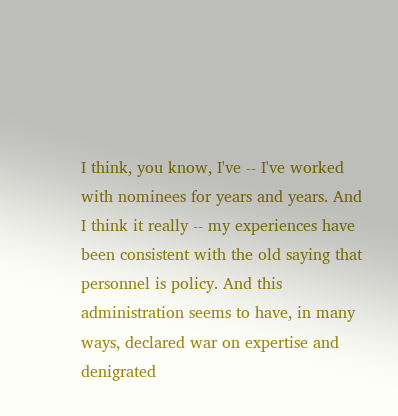I think, you know, I've -- I've worked with nominees for years and years. And I think it really -- my experiences have been consistent with the old saying that personnel is policy. And this administration seems to have, in many ways, declared war on expertise and denigrated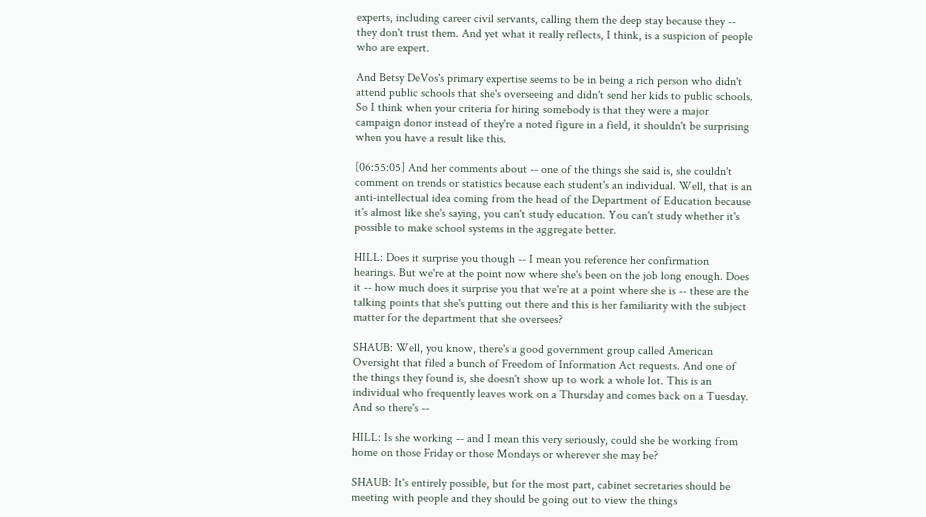experts, including career civil servants, calling them the deep stay because they -- they don't trust them. And yet what it really reflects, I think, is a suspicion of people who are expert.

And Betsy DeVos's primary expertise seems to be in being a rich person who didn't attend public schools that she's overseeing and didn't send her kids to public schools. So I think when your criteria for hiring somebody is that they were a major campaign donor instead of they're a noted figure in a field, it shouldn't be surprising when you have a result like this.

[06:55:05] And her comments about -- one of the things she said is, she couldn't comment on trends or statistics because each student's an individual. Well, that is an anti-intellectual idea coming from the head of the Department of Education because it's almost like she's saying, you can't study education. You can't study whether it's possible to make school systems in the aggregate better.

HILL: Does it surprise you though -- I mean you reference her confirmation hearings. But we're at the point now where she's been on the job long enough. Does it -- how much does it surprise you that we're at a point where she is -- these are the talking points that she's putting out there and this is her familiarity with the subject matter for the department that she oversees?

SHAUB: Well, you know, there's a good government group called American Oversight that filed a bunch of Freedom of Information Act requests. And one of the things they found is, she doesn't show up to work a whole lot. This is an individual who frequently leaves work on a Thursday and comes back on a Tuesday. And so there's --

HILL: Is she working -- and I mean this very seriously, could she be working from home on those Friday or those Mondays or wherever she may be?

SHAUB: It's entirely possible, but for the most part, cabinet secretaries should be meeting with people and they should be going out to view the things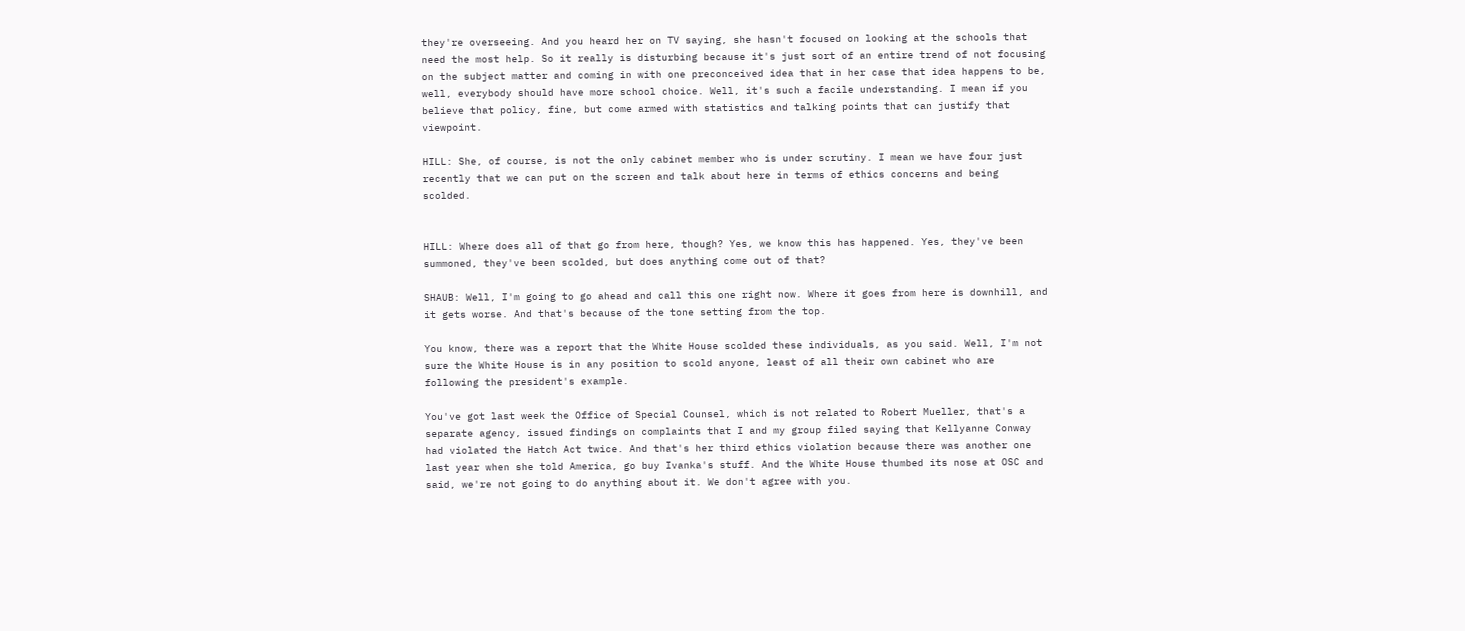they're overseeing. And you heard her on TV saying, she hasn't focused on looking at the schools that need the most help. So it really is disturbing because it's just sort of an entire trend of not focusing on the subject matter and coming in with one preconceived idea that in her case that idea happens to be, well, everybody should have more school choice. Well, it's such a facile understanding. I mean if you believe that policy, fine, but come armed with statistics and talking points that can justify that viewpoint.

HILL: She, of course, is not the only cabinet member who is under scrutiny. I mean we have four just recently that we can put on the screen and talk about here in terms of ethics concerns and being scolded.


HILL: Where does all of that go from here, though? Yes, we know this has happened. Yes, they've been summoned, they've been scolded, but does anything come out of that?

SHAUB: Well, I'm going to go ahead and call this one right now. Where it goes from here is downhill, and it gets worse. And that's because of the tone setting from the top.

You know, there was a report that the White House scolded these individuals, as you said. Well, I'm not sure the White House is in any position to scold anyone, least of all their own cabinet who are following the president's example.

You've got last week the Office of Special Counsel, which is not related to Robert Mueller, that's a separate agency, issued findings on complaints that I and my group filed saying that Kellyanne Conway had violated the Hatch Act twice. And that's her third ethics violation because there was another one last year when she told America, go buy Ivanka's stuff. And the White House thumbed its nose at OSC and said, we're not going to do anything about it. We don't agree with you.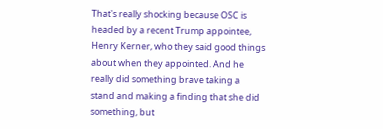That's really shocking because OSC is headed by a recent Trump appointee, Henry Kerner, who they said good things about when they appointed. And he really did something brave taking a stand and making a finding that she did something, but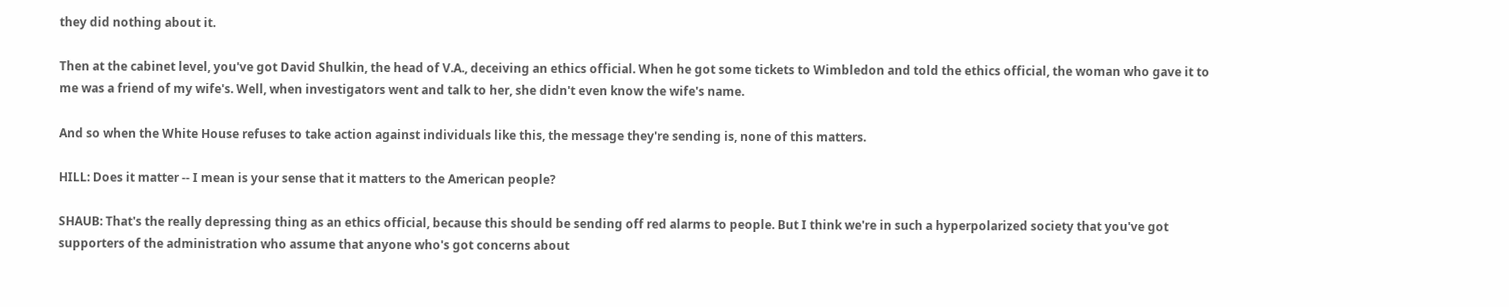they did nothing about it.

Then at the cabinet level, you've got David Shulkin, the head of V.A., deceiving an ethics official. When he got some tickets to Wimbledon and told the ethics official, the woman who gave it to me was a friend of my wife's. Well, when investigators went and talk to her, she didn't even know the wife's name.

And so when the White House refuses to take action against individuals like this, the message they're sending is, none of this matters.

HILL: Does it matter -- I mean is your sense that it matters to the American people?

SHAUB: That's the really depressing thing as an ethics official, because this should be sending off red alarms to people. But I think we're in such a hyperpolarized society that you've got supporters of the administration who assume that anyone who's got concerns about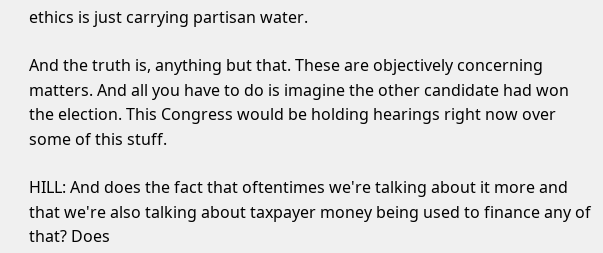ethics is just carrying partisan water.

And the truth is, anything but that. These are objectively concerning matters. And all you have to do is imagine the other candidate had won the election. This Congress would be holding hearings right now over some of this stuff.

HILL: And does the fact that oftentimes we're talking about it more and that we're also talking about taxpayer money being used to finance any of that? Does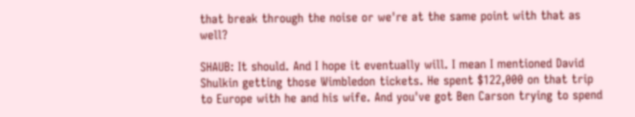that break through the noise or we're at the same point with that as well?

SHAUB: It should. And I hope it eventually will. I mean I mentioned David Shulkin getting those Wimbledon tickets. He spent $122,000 on that trip to Europe with he and his wife. And you've got Ben Carson trying to spend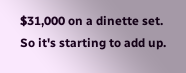$31,000 on a dinette set. So it's starting to add up.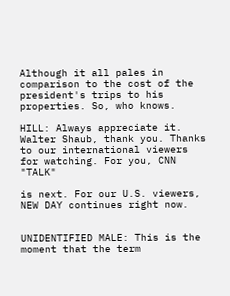Although it all pales in comparison to the cost of the president's trips to his properties. So, who knows.

HILL: Always appreciate it. Walter Shaub, thank you. Thanks to our international viewers for watching. For you, CNN "TALK"

is next. For our U.S. viewers, NEW DAY continues right now.


UNIDENTIFIED MALE: This is the moment that the term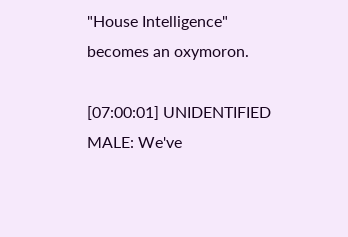"House Intelligence" becomes an oxymoron.

[07:00:01] UNIDENTIFIED MALE: We've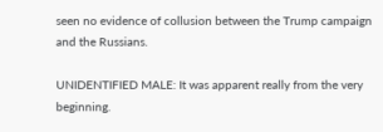seen no evidence of collusion between the Trump campaign and the Russians.

UNIDENTIFIED MALE: It was apparent really from the very beginning.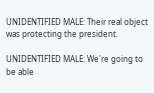UNIDENTIFIED MALE: Their real object was protecting the president.

UNIDENTIFIED MALE: We're going to be able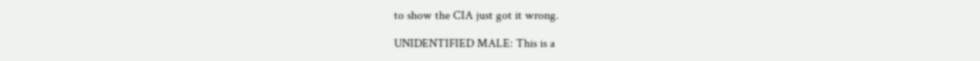to show the CIA just got it wrong.

UNIDENTIFIED MALE: This is a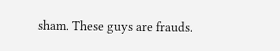sham. These guys are frauds.